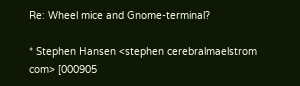Re: Wheel mice and Gnome-terminal?

* Stephen Hansen <stephen cerebralmaelstrom com> [000905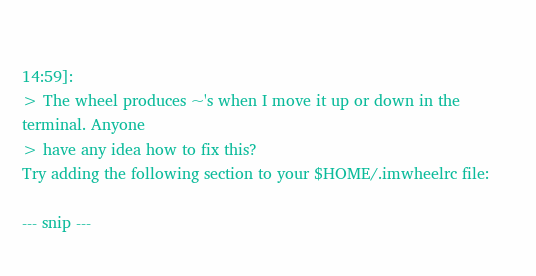14:59]:
> The wheel produces ~'s when I move it up or down in the terminal. Anyone
> have any idea how to fix this?
Try adding the following section to your $HOME/.imwheelrc file:

--- snip ---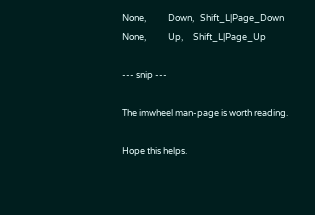None,           Down,   Shift_L|Page_Down
None,           Up,     Shift_L|Page_Up

--- snip ---

The imwheel man-page is worth reading.

Hope this helps.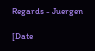Regards - Juergen

[Date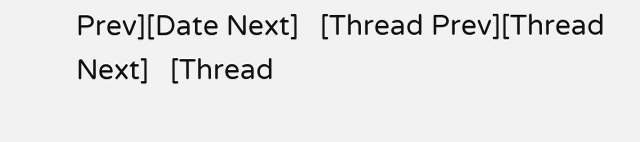Prev][Date Next]   [Thread Prev][Thread Next]   [Thread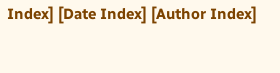Index] [Date Index] [Author Index]